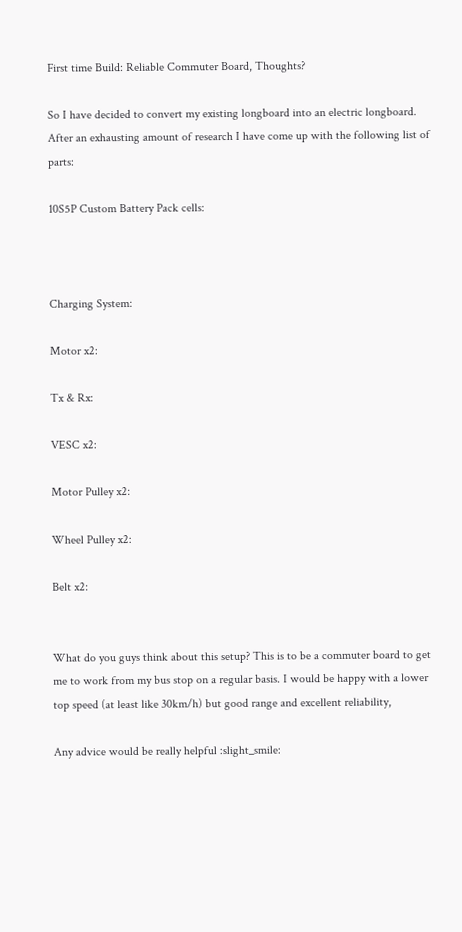First time Build: Reliable Commuter Board, Thoughts?

So I have decided to convert my existing longboard into an electric longboard. After an exhausting amount of research I have come up with the following list of parts:

10S5P Custom Battery Pack cells:



Charging System:

Motor x2:

Tx & Rx:

VESC x2:

Motor Pulley x2:

Wheel Pulley x2:

Belt x2:


What do you guys think about this setup? This is to be a commuter board to get me to work from my bus stop on a regular basis. I would be happy with a lower top speed (at least like 30km/h) but good range and excellent reliability,

Any advice would be really helpful :slight_smile: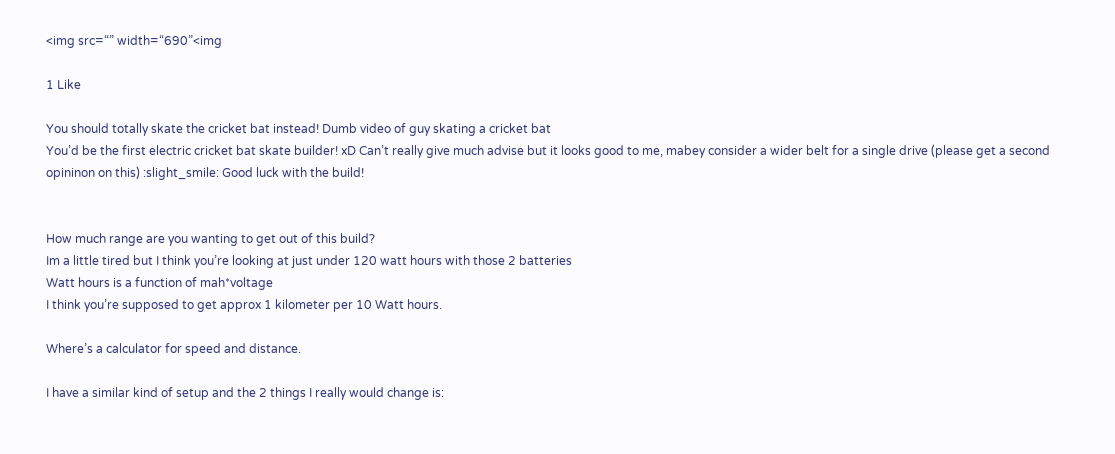<img src=“” width=“690”<img

1 Like

You should totally skate the cricket bat instead! Dumb video of guy skating a cricket bat
You’d be the first electric cricket bat skate builder! xD Can’t really give much advise but it looks good to me, mabey consider a wider belt for a single drive (please get a second opininon on this) :slight_smile: Good luck with the build!


How much range are you wanting to get out of this build?
Im a little tired but I think you’re looking at just under 120 watt hours with those 2 batteries
Watt hours is a function of mah*voltage
I think you’re supposed to get approx 1 kilometer per 10 Watt hours.

Where’s a calculator for speed and distance.

I have a similar kind of setup and the 2 things I really would change is: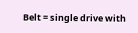Belt = single drive with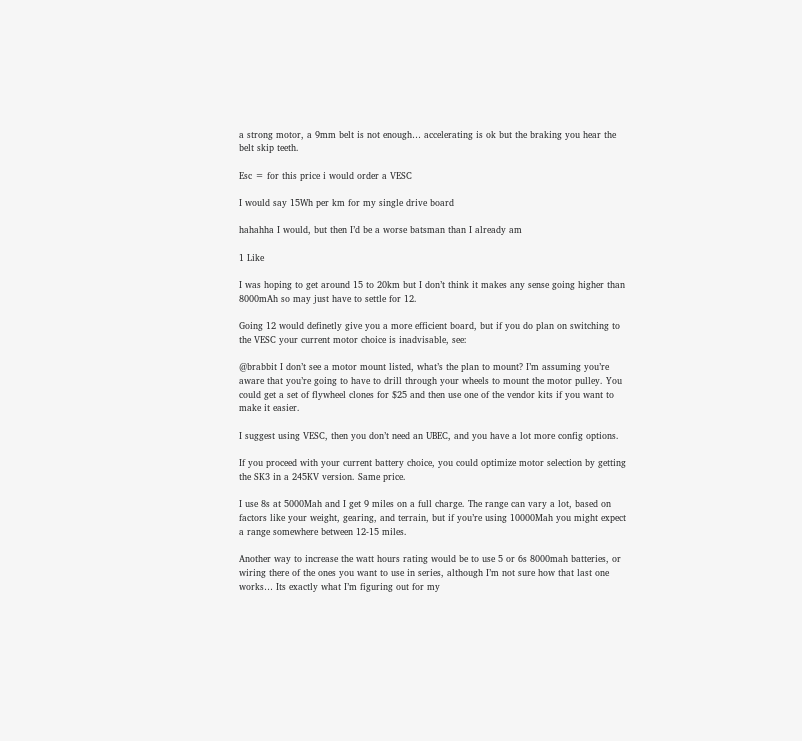a strong motor, a 9mm belt is not enough… accelerating is ok but the braking you hear the belt skip teeth.

Esc = for this price i would order a VESC

I would say 15Wh per km for my single drive board

hahahha I would, but then I’d be a worse batsman than I already am

1 Like

I was hoping to get around 15 to 20km but I don’t think it makes any sense going higher than 8000mAh so may just have to settle for 12.

Going 12 would definetly give you a more efficient board, but if you do plan on switching to the VESC your current motor choice is inadvisable, see:

@brabbit I don’t see a motor mount listed, what’s the plan to mount? I’m assuming you’re aware that you’re going to have to drill through your wheels to mount the motor pulley. You could get a set of flywheel clones for $25 and then use one of the vendor kits if you want to make it easier.

I suggest using VESC, then you don’t need an UBEC, and you have a lot more config options.

If you proceed with your current battery choice, you could optimize motor selection by getting the SK3 in a 245KV version. Same price.

I use 8s at 5000Mah and I get 9 miles on a full charge. The range can vary a lot, based on factors like your weight, gearing, and terrain, but if you’re using 10000Mah you might expect a range somewhere between 12-15 miles.

Another way to increase the watt hours rating would be to use 5 or 6s 8000mah batteries, or wiring there of the ones you want to use in series, although I’m not sure how that last one works… Its exactly what I’m figuring out for my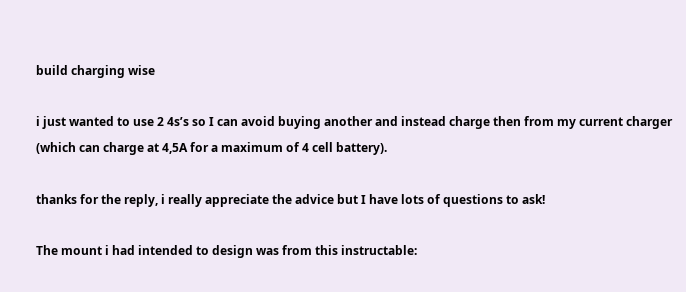build charging wise

i just wanted to use 2 4s’s so I can avoid buying another and instead charge then from my current charger (which can charge at 4,5A for a maximum of 4 cell battery).

thanks for the reply, i really appreciate the advice but I have lots of questions to ask!

The mount i had intended to design was from this instructable: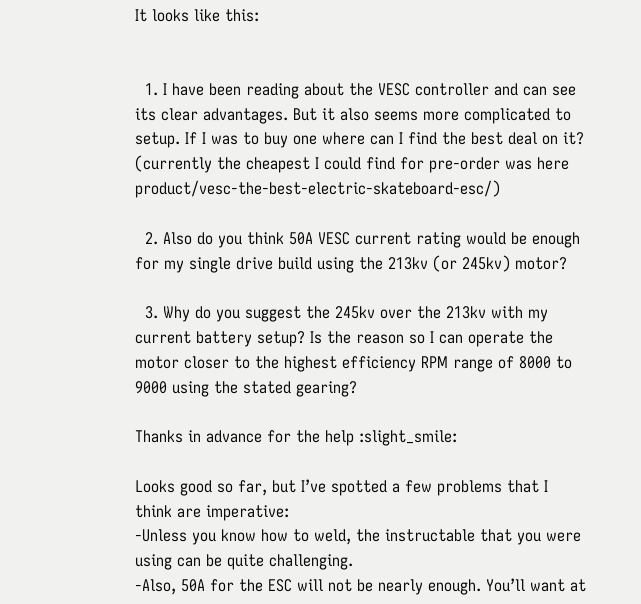It looks like this:


  1. I have been reading about the VESC controller and can see its clear advantages. But it also seems more complicated to setup. If I was to buy one where can I find the best deal on it? (currently the cheapest I could find for pre-order was here product/vesc-the-best-electric-skateboard-esc/)

  2. Also do you think 50A VESC current rating would be enough for my single drive build using the 213kv (or 245kv) motor?

  3. Why do you suggest the 245kv over the 213kv with my current battery setup? Is the reason so I can operate the motor closer to the highest efficiency RPM range of 8000 to 9000 using the stated gearing?

Thanks in advance for the help :slight_smile:

Looks good so far, but I’ve spotted a few problems that I think are imperative:
-Unless you know how to weld, the instructable that you were using can be quite challenging.
-Also, 50A for the ESC will not be nearly enough. You’ll want at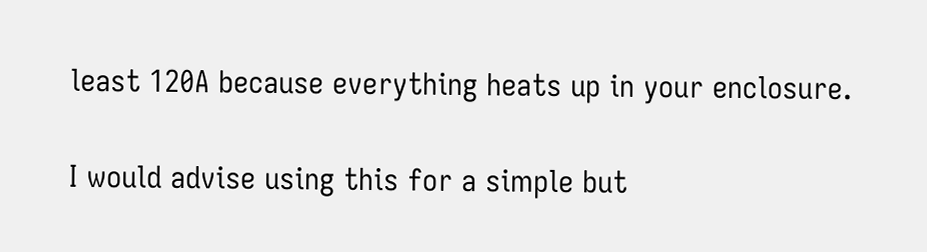least 120A because everything heats up in your enclosure.

I would advise using this for a simple but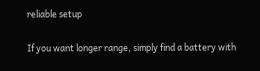reliable setup

If you want longer range, simply find a battery with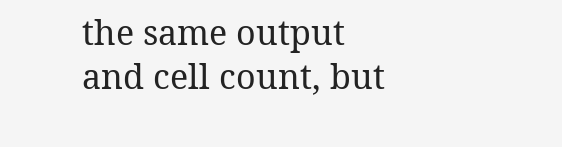the same output and cell count, but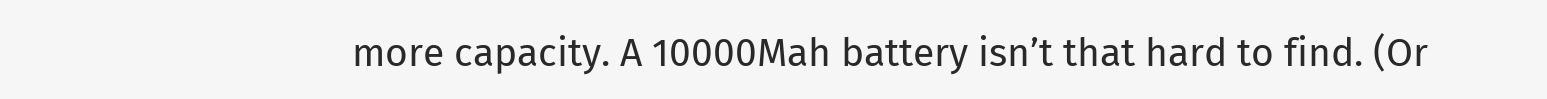more capacity. A 10000Mah battery isn’t that hard to find. (Or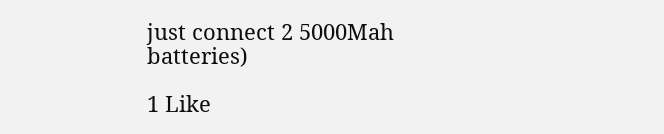just connect 2 5000Mah batteries)

1 Like